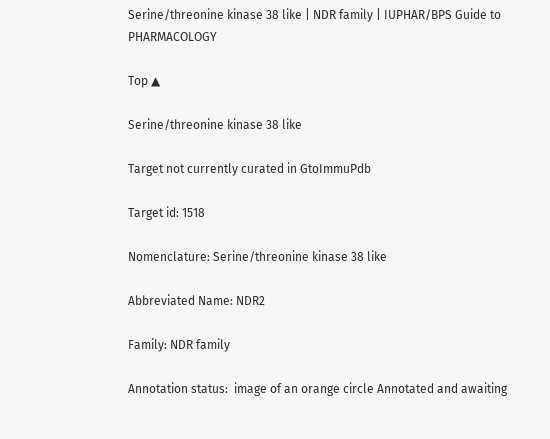Serine/threonine kinase 38 like | NDR family | IUPHAR/BPS Guide to PHARMACOLOGY

Top ▲

Serine/threonine kinase 38 like

Target not currently curated in GtoImmuPdb

Target id: 1518

Nomenclature: Serine/threonine kinase 38 like

Abbreviated Name: NDR2

Family: NDR family

Annotation status:  image of an orange circle Annotated and awaiting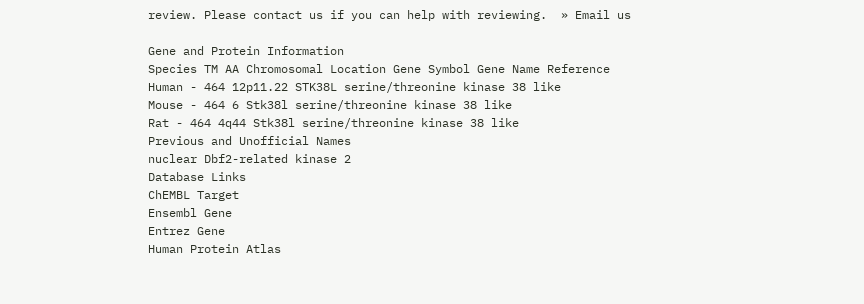review. Please contact us if you can help with reviewing.  » Email us

Gene and Protein Information
Species TM AA Chromosomal Location Gene Symbol Gene Name Reference
Human - 464 12p11.22 STK38L serine/threonine kinase 38 like
Mouse - 464 6 Stk38l serine/threonine kinase 38 like
Rat - 464 4q44 Stk38l serine/threonine kinase 38 like
Previous and Unofficial Names
nuclear Dbf2-related kinase 2
Database Links
ChEMBL Target
Ensembl Gene
Entrez Gene
Human Protein Atlas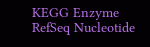KEGG Enzyme
RefSeq Nucleotide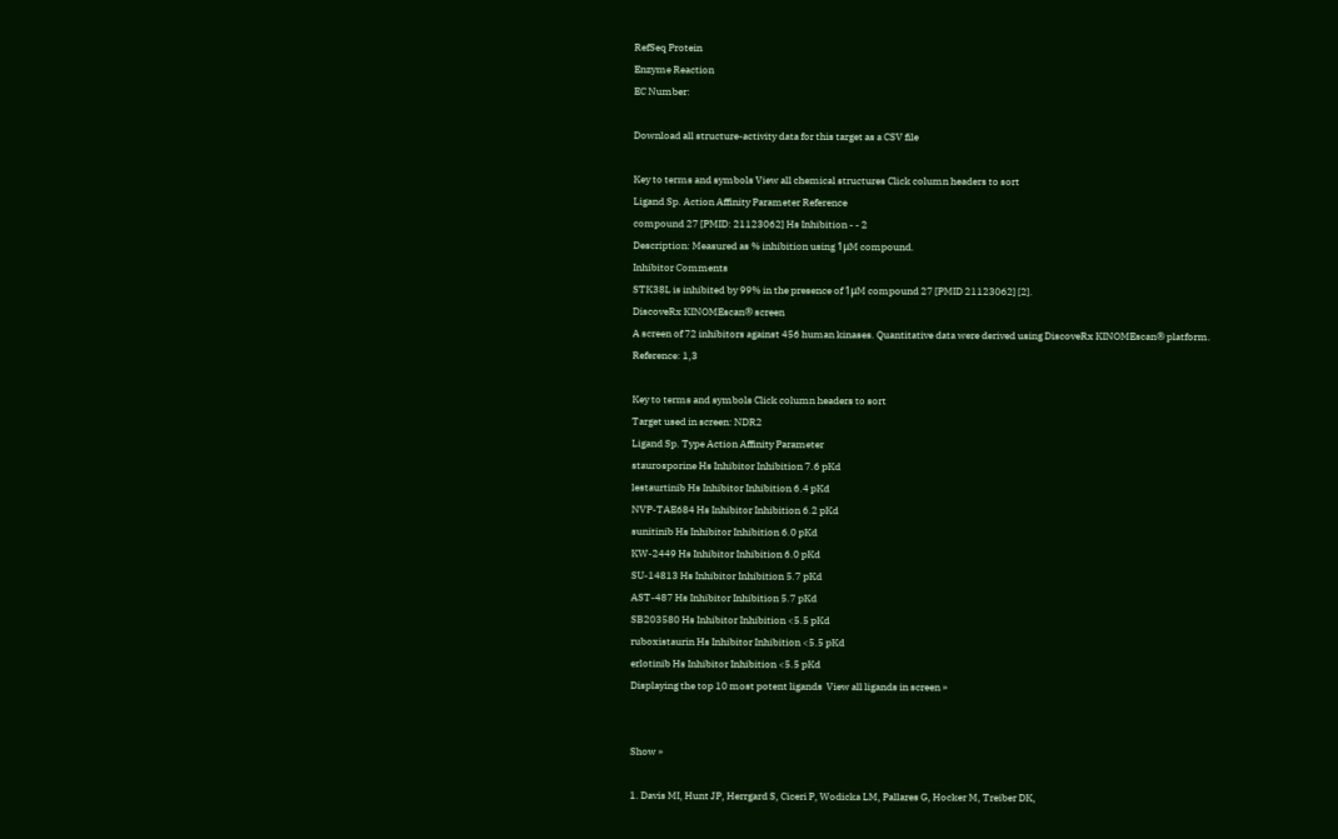RefSeq Protein
Enzyme Reaction
EC Number:

Download all structure-activity data for this target as a CSV file

Key to terms and symbols View all chemical structures Click column headers to sort
Ligand Sp. Action Affinity Parameter Reference
compound 27 [PMID: 21123062] Hs Inhibition - - 2
Description: Measured as % inhibition using 1μM compound.
Inhibitor Comments
STK38L is inhibited by 99% in the presence of 1μM compound 27 [PMID 21123062] [2].
DiscoveRx KINOMEscan® screen
A screen of 72 inhibitors against 456 human kinases. Quantitative data were derived using DiscoveRx KINOMEscan® platform.
Reference: 1,3

Key to terms and symbols Click column headers to sort
Target used in screen: NDR2
Ligand Sp. Type Action Affinity Parameter
staurosporine Hs Inhibitor Inhibition 7.6 pKd
lestaurtinib Hs Inhibitor Inhibition 6.4 pKd
NVP-TAE684 Hs Inhibitor Inhibition 6.2 pKd
sunitinib Hs Inhibitor Inhibition 6.0 pKd
KW-2449 Hs Inhibitor Inhibition 6.0 pKd
SU-14813 Hs Inhibitor Inhibition 5.7 pKd
AST-487 Hs Inhibitor Inhibition 5.7 pKd
SB203580 Hs Inhibitor Inhibition <5.5 pKd
ruboxistaurin Hs Inhibitor Inhibition <5.5 pKd
erlotinib Hs Inhibitor Inhibition <5.5 pKd
Displaying the top 10 most potent ligands  View all ligands in screen »


Show »

1. Davis MI, Hunt JP, Herrgard S, Ciceri P, Wodicka LM, Pallares G, Hocker M, Treiber DK,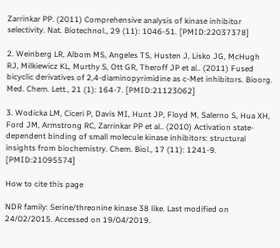Zarrinkar PP. (2011) Comprehensive analysis of kinase inhibitor selectivity. Nat. Biotechnol., 29 (11): 1046-51. [PMID:22037378]

2. Weinberg LR, Albom MS, Angeles TS, Husten J, Lisko JG, McHugh RJ, Milkiewicz KL, Murthy S, Ott GR, Theroff JP et al.. (2011) Fused bicyclic derivatives of 2,4-diaminopyrimidine as c-Met inhibitors. Bioorg. Med. Chem. Lett., 21 (1): 164-7. [PMID:21123062]

3. Wodicka LM, Ciceri P, Davis MI, Hunt JP, Floyd M, Salerno S, Hua XH, Ford JM, Armstrong RC, Zarrinkar PP et al.. (2010) Activation state-dependent binding of small molecule kinase inhibitors: structural insights from biochemistry. Chem. Biol., 17 (11): 1241-9. [PMID:21095574]

How to cite this page

NDR family: Serine/threonine kinase 38 like. Last modified on 24/02/2015. Accessed on 19/04/2019.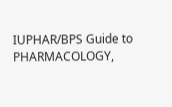IUPHAR/BPS Guide to PHARMACOLOGY,